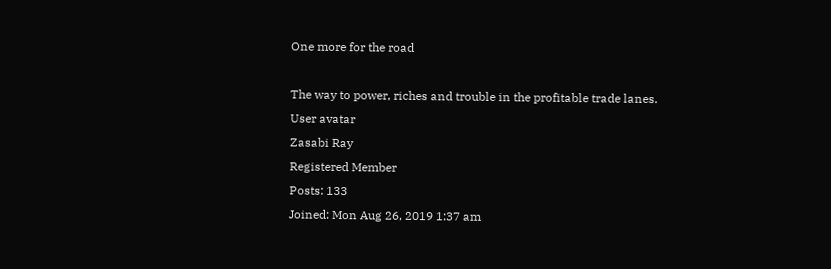One more for the road

The way to power, riches and trouble in the profitable trade lanes.
User avatar
Zasabi Ray
Registered Member
Posts: 133
Joined: Mon Aug 26, 2019 1:37 am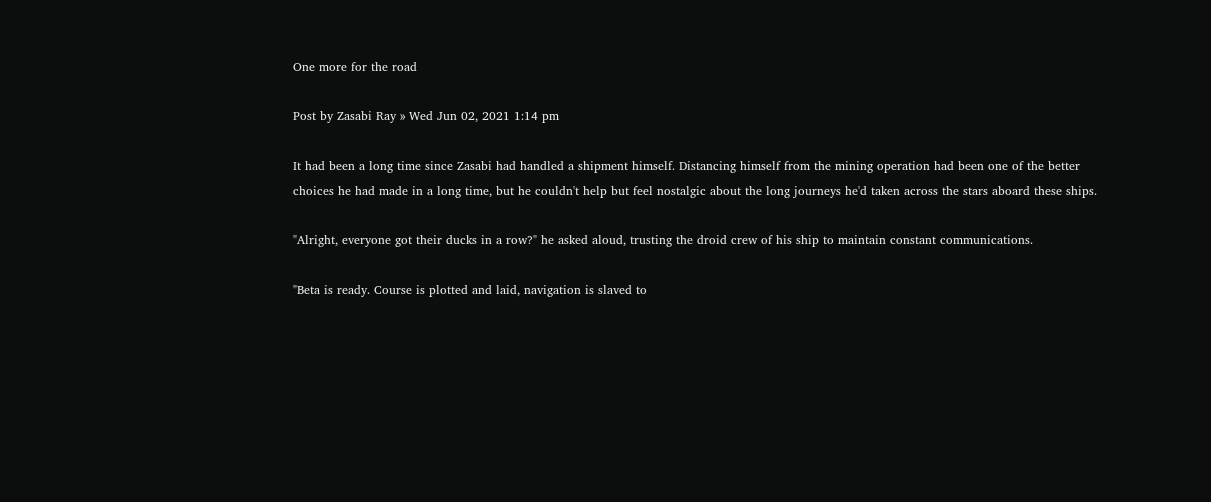One more for the road

Post by Zasabi Ray » Wed Jun 02, 2021 1:14 pm

It had been a long time since Zasabi had handled a shipment himself. Distancing himself from the mining operation had been one of the better choices he had made in a long time, but he couldn't help but feel nostalgic about the long journeys he'd taken across the stars aboard these ships.

"Alright, everyone got their ducks in a row?" he asked aloud, trusting the droid crew of his ship to maintain constant communications.

"Beta is ready. Course is plotted and laid, navigation is slaved to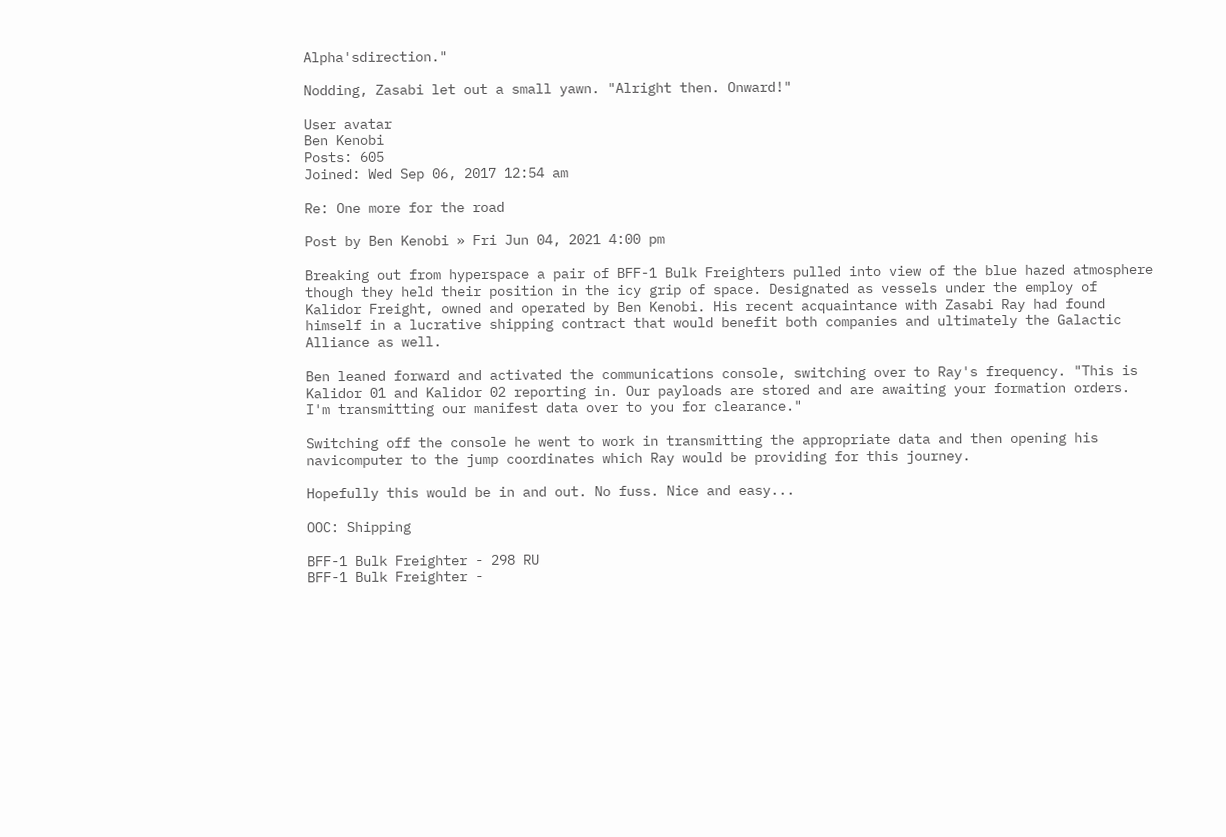Alpha'sdirection."

Nodding, Zasabi let out a small yawn. "Alright then. Onward!"

User avatar
Ben Kenobi
Posts: 605
Joined: Wed Sep 06, 2017 12:54 am

Re: One more for the road

Post by Ben Kenobi » Fri Jun 04, 2021 4:00 pm

Breaking out from hyperspace a pair of BFF-1 Bulk Freighters pulled into view of the blue hazed atmosphere though they held their position in the icy grip of space. Designated as vessels under the employ of Kalidor Freight, owned and operated by Ben Kenobi. His recent acquaintance with Zasabi Ray had found himself in a lucrative shipping contract that would benefit both companies and ultimately the Galactic Alliance as well.

Ben leaned forward and activated the communications console, switching over to Ray's frequency. "This is Kalidor 01 and Kalidor 02 reporting in. Our payloads are stored and are awaiting your formation orders. I'm transmitting our manifest data over to you for clearance."

Switching off the console he went to work in transmitting the appropriate data and then opening his navicomputer to the jump coordinates which Ray would be providing for this journey.

Hopefully this would be in and out. No fuss. Nice and easy...

OOC: Shipping

BFF-1 Bulk Freighter - 298 RU
BFF-1 Bulk Freighter -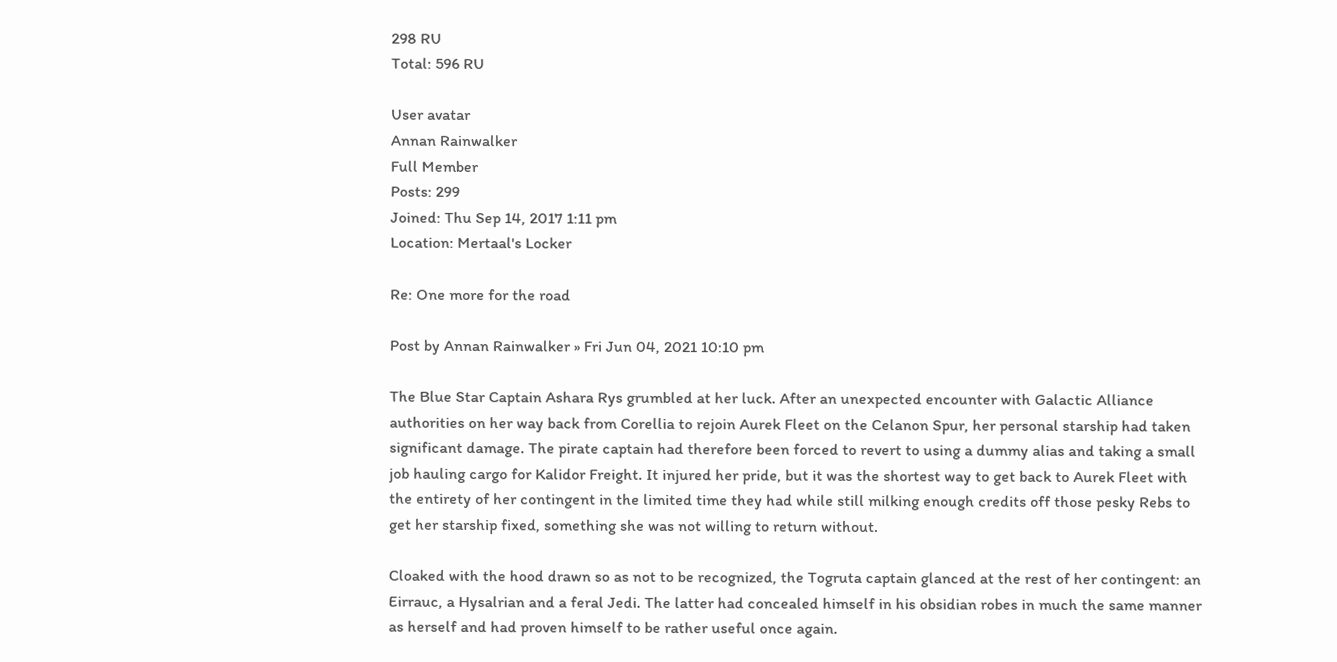298 RU
Total: 596 RU

User avatar
Annan Rainwalker
Full Member
Posts: 299
Joined: Thu Sep 14, 2017 1:11 pm
Location: Mertaal's Locker

Re: One more for the road

Post by Annan Rainwalker » Fri Jun 04, 2021 10:10 pm

The Blue Star Captain Ashara Rys grumbled at her luck. After an unexpected encounter with Galactic Alliance authorities on her way back from Corellia to rejoin Aurek Fleet on the Celanon Spur, her personal starship had taken significant damage. The pirate captain had therefore been forced to revert to using a dummy alias and taking a small job hauling cargo for Kalidor Freight. It injured her pride, but it was the shortest way to get back to Aurek Fleet with the entirety of her contingent in the limited time they had while still milking enough credits off those pesky Rebs to get her starship fixed, something she was not willing to return without.

Cloaked with the hood drawn so as not to be recognized, the Togruta captain glanced at the rest of her contingent: an Eirrauc, a Hysalrian and a feral Jedi. The latter had concealed himself in his obsidian robes in much the same manner as herself and had proven himself to be rather useful once again.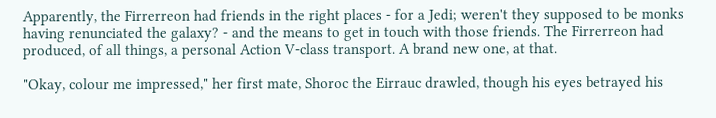Apparently, the Firrerreon had friends in the right places - for a Jedi; weren't they supposed to be monks having renunciated the galaxy? - and the means to get in touch with those friends. The Firrerreon had produced, of all things, a personal Action V-class transport. A brand new one, at that.

"Okay, colour me impressed," her first mate, Shoroc the Eirrauc drawled, though his eyes betrayed his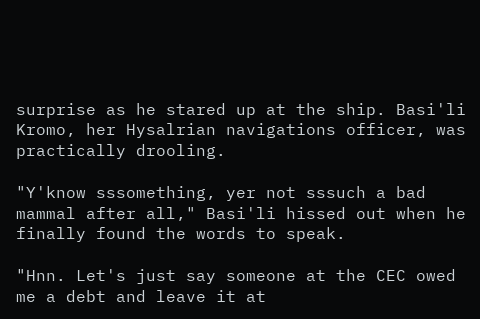surprise as he stared up at the ship. Basi'li Kromo, her Hysalrian navigations officer, was practically drooling.

"Y'know sssomething, yer not sssuch a bad mammal after all," Basi'li hissed out when he finally found the words to speak.

"Hnn. Let's just say someone at the CEC owed me a debt and leave it at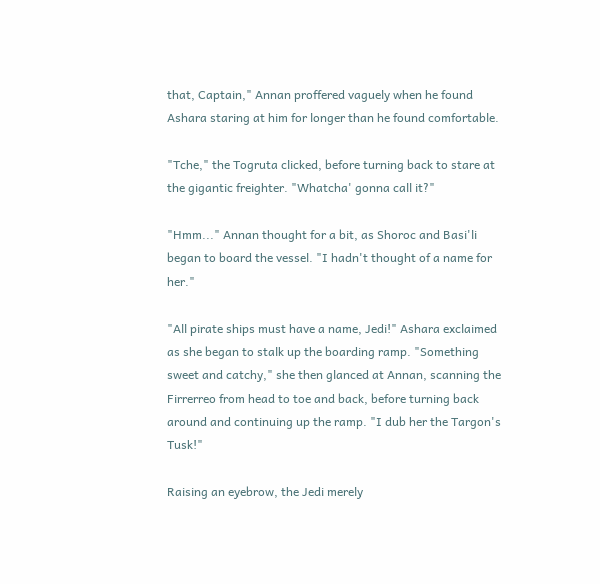that, Captain," Annan proffered vaguely when he found Ashara staring at him for longer than he found comfortable.

"Tche," the Togruta clicked, before turning back to stare at the gigantic freighter. "Whatcha' gonna call it?"

"Hmm..." Annan thought for a bit, as Shoroc and Basi'li began to board the vessel. "I hadn't thought of a name for her."

"All pirate ships must have a name, Jedi!" Ashara exclaimed as she began to stalk up the boarding ramp. "Something sweet and catchy," she then glanced at Annan, scanning the Firrerreo from head to toe and back, before turning back around and continuing up the ramp. "I dub her the Targon's Tusk!"

Raising an eyebrow, the Jedi merely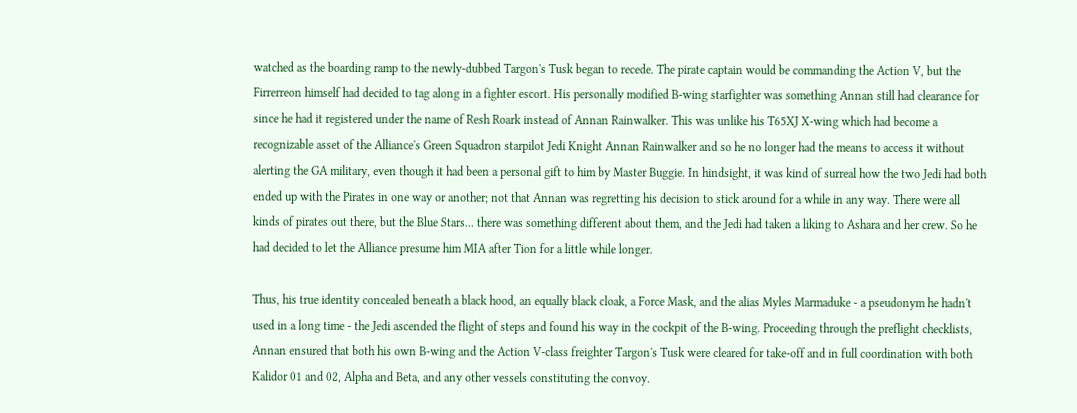watched as the boarding ramp to the newly-dubbed Targon's Tusk began to recede. The pirate captain would be commanding the Action V, but the Firrerreon himself had decided to tag along in a fighter escort. His personally modified B-wing starfighter was something Annan still had clearance for since he had it registered under the name of Resh Roark instead of Annan Rainwalker. This was unlike his T65XJ X-wing which had become a recognizable asset of the Alliance's Green Squadron starpilot Jedi Knight Annan Rainwalker and so he no longer had the means to access it without alerting the GA military, even though it had been a personal gift to him by Master Buggie. In hindsight, it was kind of surreal how the two Jedi had both ended up with the Pirates in one way or another; not that Annan was regretting his decision to stick around for a while in any way. There were all kinds of pirates out there, but the Blue Stars... there was something different about them, and the Jedi had taken a liking to Ashara and her crew. So he had decided to let the Alliance presume him MIA after Tion for a little while longer.

Thus, his true identity concealed beneath a black hood, an equally black cloak, a Force Mask, and the alias Myles Marmaduke - a pseudonym he hadn't used in a long time - the Jedi ascended the flight of steps and found his way in the cockpit of the B-wing. Proceeding through the preflight checklists, Annan ensured that both his own B-wing and the Action V-class freighter Targon's Tusk were cleared for take-off and in full coordination with both Kalidor 01 and 02, Alpha and Beta, and any other vessels constituting the convoy.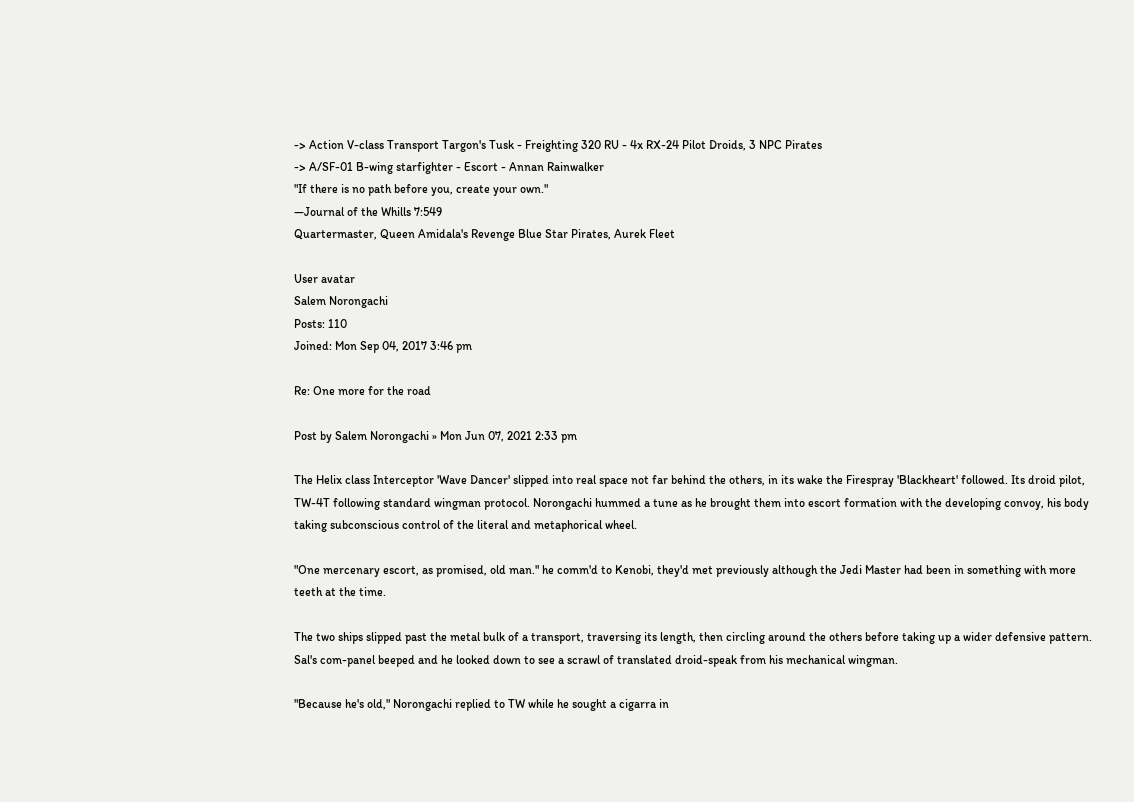-> Action V-class Transport Targon's Tusk - Freighting 320 RU - 4x RX-24 Pilot Droids, 3 NPC Pirates
-> A/SF-01 B-wing starfighter - Escort - Annan Rainwalker
"If there is no path before you, create your own."
—Journal of the Whills 7:549
Quartermaster, Queen Amidala's Revenge Blue Star Pirates, Aurek Fleet

User avatar
Salem Norongachi
Posts: 110
Joined: Mon Sep 04, 2017 3:46 pm

Re: One more for the road

Post by Salem Norongachi » Mon Jun 07, 2021 2:33 pm

The Helix class Interceptor 'Wave Dancer' slipped into real space not far behind the others, in its wake the Firespray 'Blackheart' followed. Its droid pilot, TW-4T following standard wingman protocol. Norongachi hummed a tune as he brought them into escort formation with the developing convoy, his body taking subconscious control of the literal and metaphorical wheel.

"One mercenary escort, as promised, old man." he comm'd to Kenobi, they'd met previously although the Jedi Master had been in something with more teeth at the time.

The two ships slipped past the metal bulk of a transport, traversing its length, then circling around the others before taking up a wider defensive pattern. Sal's com-panel beeped and he looked down to see a scrawl of translated droid-speak from his mechanical wingman.

"Because he's old," Norongachi replied to TW while he sought a cigarra in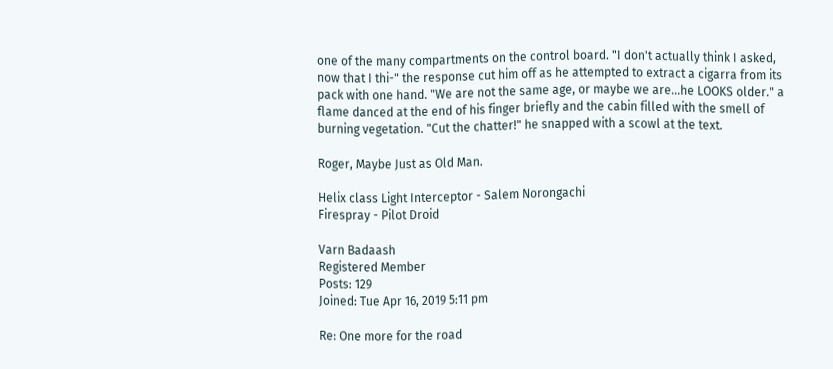one of the many compartments on the control board. "I don't actually think I asked, now that I thi-" the response cut him off as he attempted to extract a cigarra from its pack with one hand. "We are not the same age, or maybe we are...he LOOKS older." a flame danced at the end of his finger briefly and the cabin filled with the smell of burning vegetation. "Cut the chatter!" he snapped with a scowl at the text.

Roger, Maybe Just as Old Man.

Helix class Light Interceptor - Salem Norongachi
Firespray - Pilot Droid

Varn Badaash
Registered Member
Posts: 129
Joined: Tue Apr 16, 2019 5:11 pm

Re: One more for the road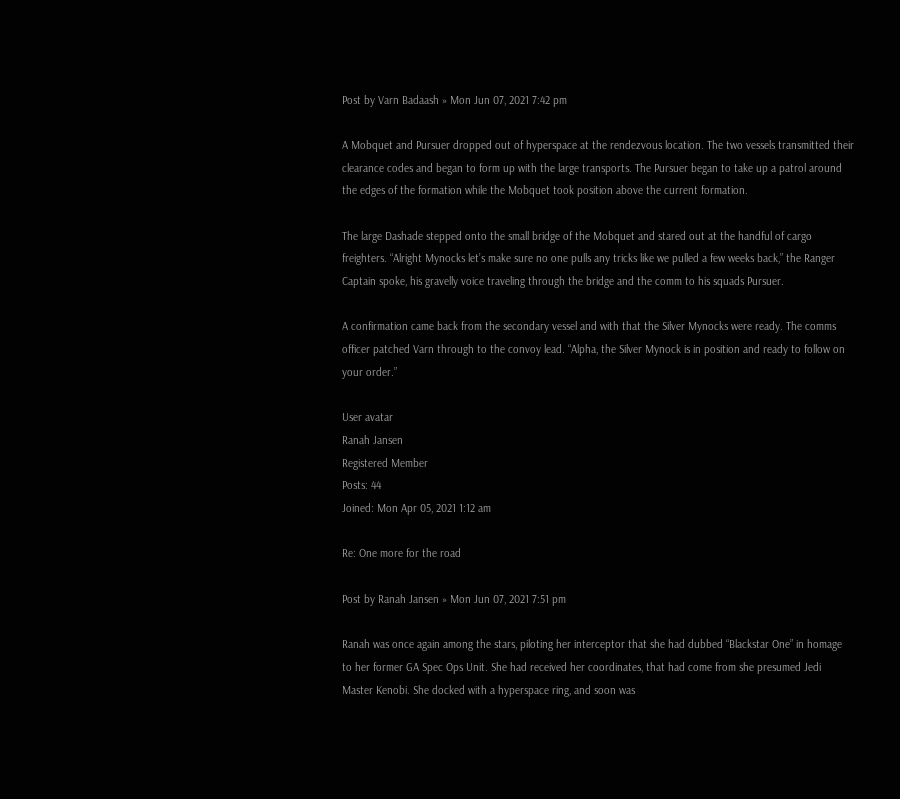Post by Varn Badaash » Mon Jun 07, 2021 7:42 pm

A Mobquet and Pursuer dropped out of hyperspace at the rendezvous location. The two vessels transmitted their clearance codes and began to form up with the large transports. The Pursuer began to take up a patrol around the edges of the formation while the Mobquet took position above the current formation.

The large Dashade stepped onto the small bridge of the Mobquet and stared out at the handful of cargo freighters. “Alright Mynocks let’s make sure no one pulls any tricks like we pulled a few weeks back,” the Ranger Captain spoke, his gravelly voice traveling through the bridge and the comm to his squads Pursuer.

A confirmation came back from the secondary vessel and with that the Silver Mynocks were ready. The comms officer patched Varn through to the convoy lead. “Alpha, the Silver Mynock is in position and ready to follow on your order.”

User avatar
Ranah Jansen
Registered Member
Posts: 44
Joined: Mon Apr 05, 2021 1:12 am

Re: One more for the road

Post by Ranah Jansen » Mon Jun 07, 2021 7:51 pm

Ranah was once again among the stars, piloting her interceptor that she had dubbed “Blackstar One” in homage to her former GA Spec Ops Unit. She had received her coordinates, that had come from she presumed Jedi Master Kenobi. She docked with a hyperspace ring, and soon was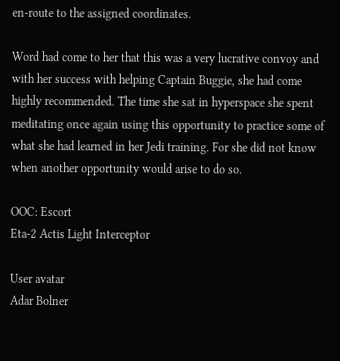en-route to the assigned coordinates.

Word had come to her that this was a very lucrative convoy and with her success with helping Captain Buggie, she had come highly recommended. The time she sat in hyperspace she spent meditating once again using this opportunity to practice some of what she had learned in her Jedi training. For she did not know when another opportunity would arise to do so.

OOC: Escort
Eta-2 Actis Light Interceptor

User avatar
Adar Bolner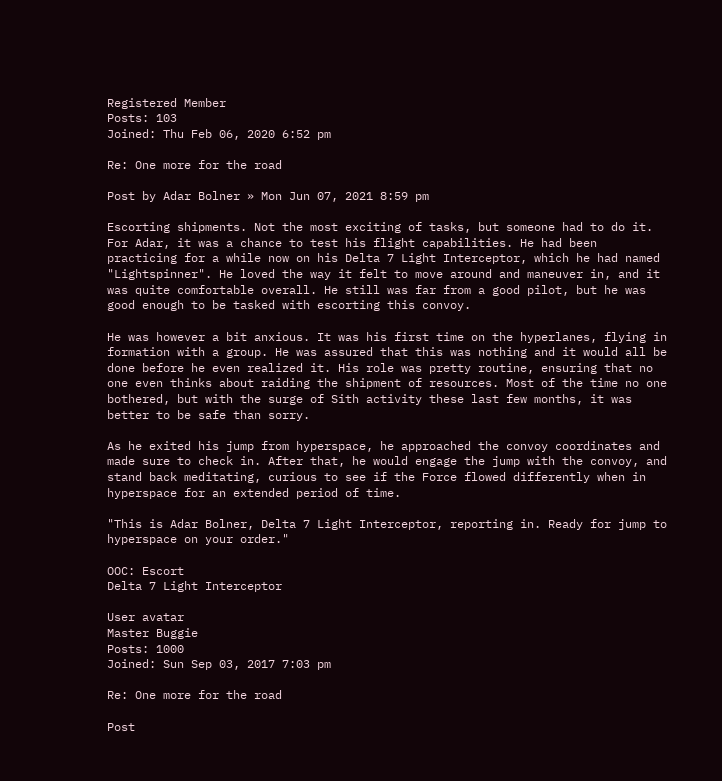Registered Member
Posts: 103
Joined: Thu Feb 06, 2020 6:52 pm

Re: One more for the road

Post by Adar Bolner » Mon Jun 07, 2021 8:59 pm

Escorting shipments. Not the most exciting of tasks, but someone had to do it. For Adar, it was a chance to test his flight capabilities. He had been practicing for a while now on his Delta 7 Light Interceptor, which he had named "Lightspinner". He loved the way it felt to move around and maneuver in, and it was quite comfortable overall. He still was far from a good pilot, but he was good enough to be tasked with escorting this convoy.

He was however a bit anxious. It was his first time on the hyperlanes, flying in formation with a group. He was assured that this was nothing and it would all be done before he even realized it. His role was pretty routine, ensuring that no one even thinks about raiding the shipment of resources. Most of the time no one bothered, but with the surge of Sith activity these last few months, it was better to be safe than sorry.

As he exited his jump from hyperspace, he approached the convoy coordinates and made sure to check in. After that, he would engage the jump with the convoy, and stand back meditating, curious to see if the Force flowed differently when in hyperspace for an extended period of time.

"This is Adar Bolner, Delta 7 Light Interceptor, reporting in. Ready for jump to hyperspace on your order."

OOC: Escort
Delta 7 Light Interceptor

User avatar
Master Buggie
Posts: 1000
Joined: Sun Sep 03, 2017 7:03 pm

Re: One more for the road

Post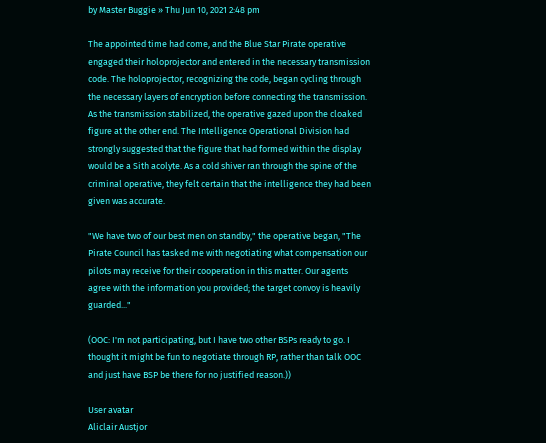by Master Buggie » Thu Jun 10, 2021 2:48 pm

The appointed time had come, and the Blue Star Pirate operative engaged their holoprojector and entered in the necessary transmission code. The holoprojector, recognizing the code, began cycling through the necessary layers of encryption before connecting the transmission. As the transmission stabilized, the operative gazed upon the cloaked figure at the other end. The Intelligence Operational Division had strongly suggested that the figure that had formed within the display would be a Sith acolyte. As a cold shiver ran through the spine of the criminal operative, they felt certain that the intelligence they had been given was accurate.

"We have two of our best men on standby," the operative began, "The Pirate Council has tasked me with negotiating what compensation our pilots may receive for their cooperation in this matter. Our agents agree with the information you provided; the target convoy is heavily guarded..."

(OOC: I'm not participating, but I have two other BSPs ready to go. I thought it might be fun to negotiate through RP, rather than talk OOC and just have BSP be there for no justified reason.))

User avatar
Aliclair Austjor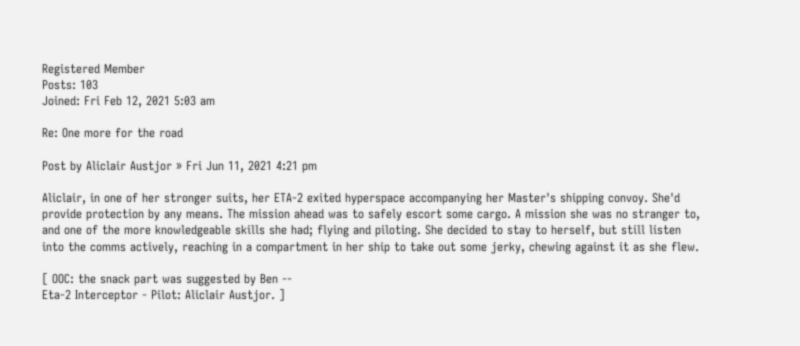Registered Member
Posts: 103
Joined: Fri Feb 12, 2021 5:03 am

Re: One more for the road

Post by Aliclair Austjor » Fri Jun 11, 2021 4:21 pm

Aliclair, in one of her stronger suits, her ETA-2 exited hyperspace accompanying her Master's shipping convoy. She'd provide protection by any means. The mission ahead was to safely escort some cargo. A mission she was no stranger to, and one of the more knowledgeable skills she had; flying and piloting. She decided to stay to herself, but still listen into the comms actively, reaching in a compartment in her ship to take out some jerky, chewing against it as she flew.

[ OOC: the snack part was suggested by Ben --
Eta-2 Interceptor - Pilot: Aliclair Austjor. ]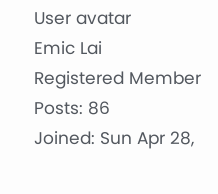User avatar
Emic Lai
Registered Member
Posts: 86
Joined: Sun Apr 28,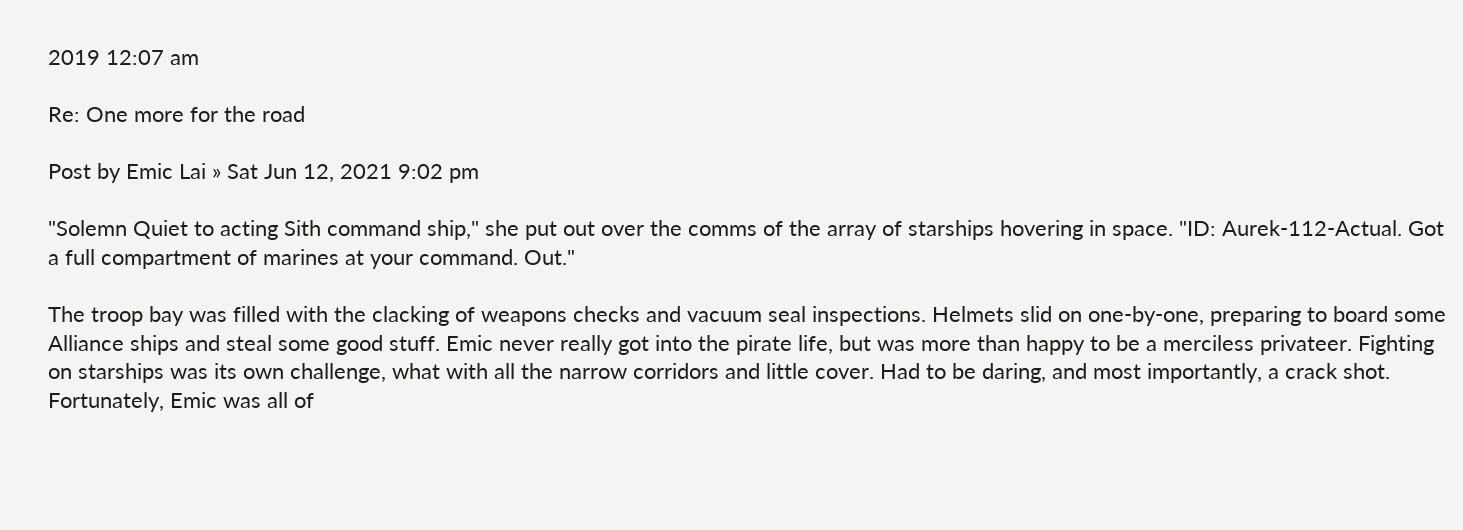2019 12:07 am

Re: One more for the road

Post by Emic Lai » Sat Jun 12, 2021 9:02 pm

"Solemn Quiet to acting Sith command ship," she put out over the comms of the array of starships hovering in space. "ID: Aurek-112-Actual. Got a full compartment of marines at your command. Out."

The troop bay was filled with the clacking of weapons checks and vacuum seal inspections. Helmets slid on one-by-one, preparing to board some Alliance ships and steal some good stuff. Emic never really got into the pirate life, but was more than happy to be a merciless privateer. Fighting on starships was its own challenge, what with all the narrow corridors and little cover. Had to be daring, and most importantly, a crack shot. Fortunately, Emic was all of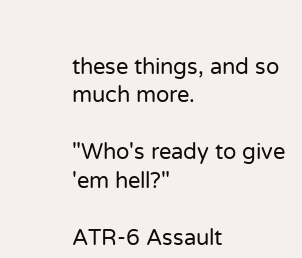these things, and so much more.

"Who's ready to give 'em hell?"

ATR-6 Assault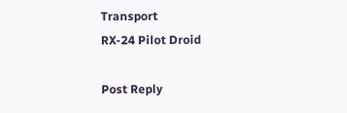Transport
RX-24 Pilot Droid

Post Reply